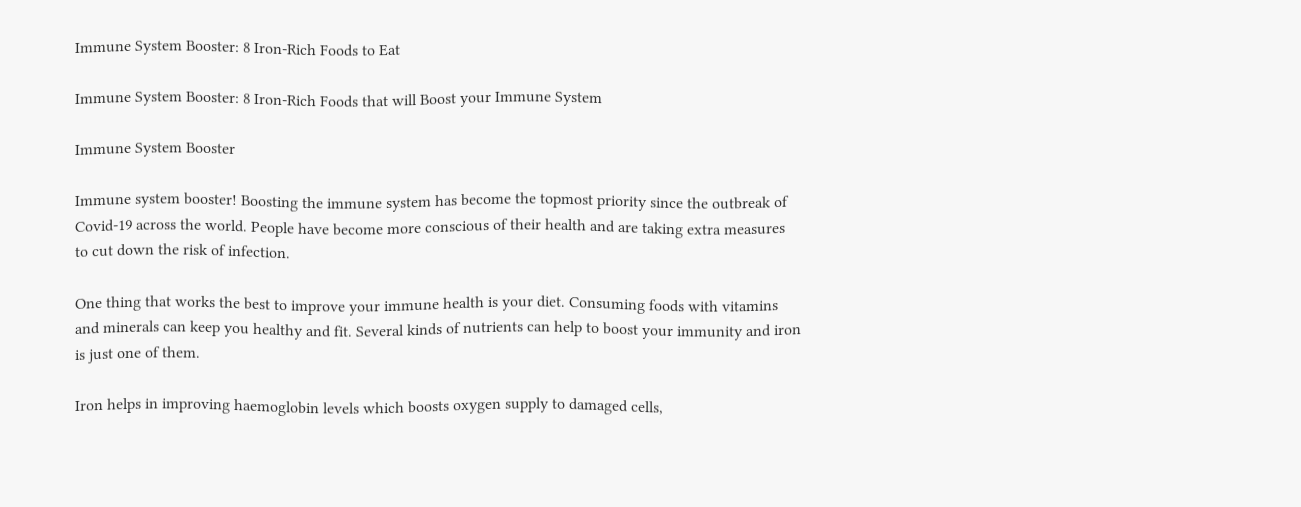Immune System Booster: 8 Iron-Rich Foods to Eat

Immune System Booster: 8 Iron-Rich Foods that will Boost your Immune System

Immune System Booster

Immune system booster! Boosting the immune system has become the topmost priority since the outbreak of Covid-19 across the world. People have become more conscious of their health and are taking extra measures to cut down the risk of infection.

One thing that works the best to improve your immune health is your diet. Consuming foods with vitamins and minerals can keep you healthy and fit. Several kinds of nutrients can help to boost your immunity and iron is just one of them.

Iron helps in improving haemoglobin levels which boosts oxygen supply to damaged cells,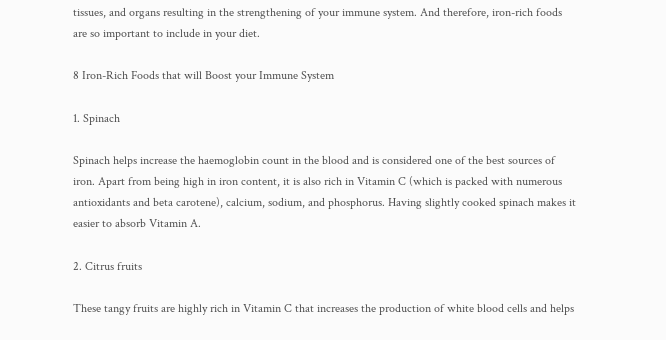tissues, and organs resulting in the strengthening of your immune system. And therefore, iron-rich foods are so important to include in your diet.

8 Iron-Rich Foods that will Boost your Immune System

1. Spinach

Spinach helps increase the haemoglobin count in the blood and is considered one of the best sources of iron. Apart from being high in iron content, it is also rich in Vitamin C (which is packed with numerous antioxidants and beta carotene), calcium, sodium, and phosphorus. Having slightly cooked spinach makes it easier to absorb Vitamin A.

2. Citrus fruits

These tangy fruits are highly rich in Vitamin C that increases the production of white blood cells and helps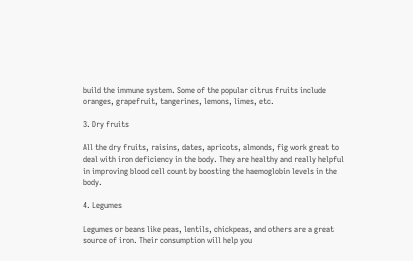build the immune system. Some of the popular citrus fruits include oranges, grapefruit, tangerines, lemons, limes, etc.

3. Dry fruits

All the dry fruits, raisins, dates, apricots, almonds, fig work great to deal with iron deficiency in the body. They are healthy and really helpful in improving blood cell count by boosting the haemoglobin levels in the body.

4. Legumes

Legumes or beans like peas, lentils, chickpeas, and others are a great source of iron. Their consumption will help you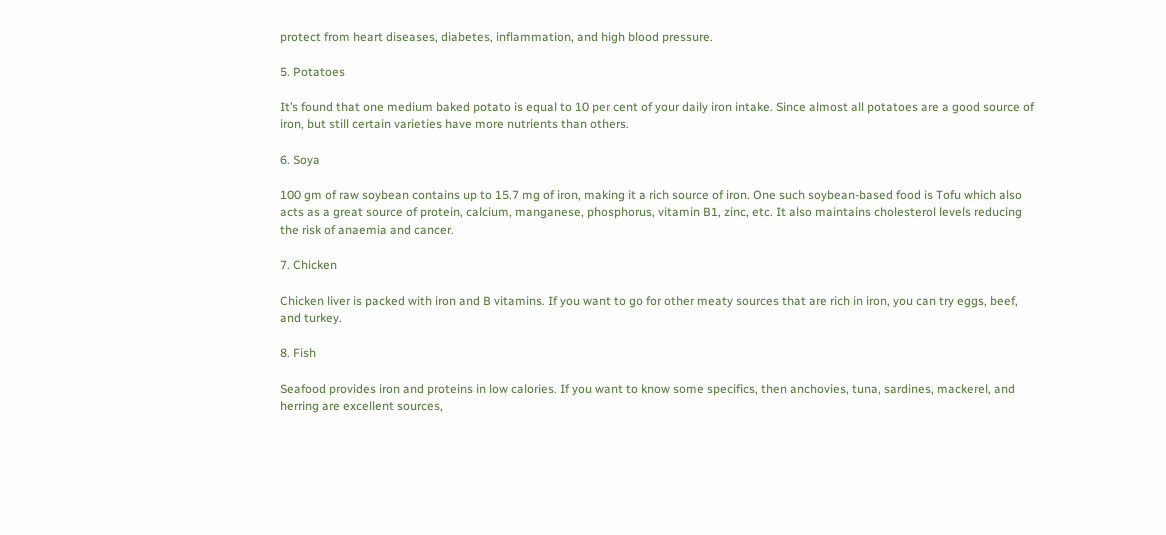protect from heart diseases, diabetes, inflammation, and high blood pressure.

5. Potatoes

It’s found that one medium baked potato is equal to 10 per cent of your daily iron intake. Since almost all potatoes are a good source of iron, but still certain varieties have more nutrients than others.

6. Soya

100 gm of raw soybean contains up to 15.7 mg of iron, making it a rich source of iron. One such soybean-based food is Tofu which also acts as a great source of protein, calcium, manganese, phosphorus, vitamin B1, zinc, etc. It also maintains cholesterol levels reducing the risk of anaemia and cancer.

7. Chicken

Chicken liver is packed with iron and B vitamins. If you want to go for other meaty sources that are rich in iron, you can try eggs, beef, and turkey.

8. Fish

Seafood provides iron and proteins in low calories. If you want to know some specifics, then anchovies, tuna, sardines, mackerel, and herring are excellent sources,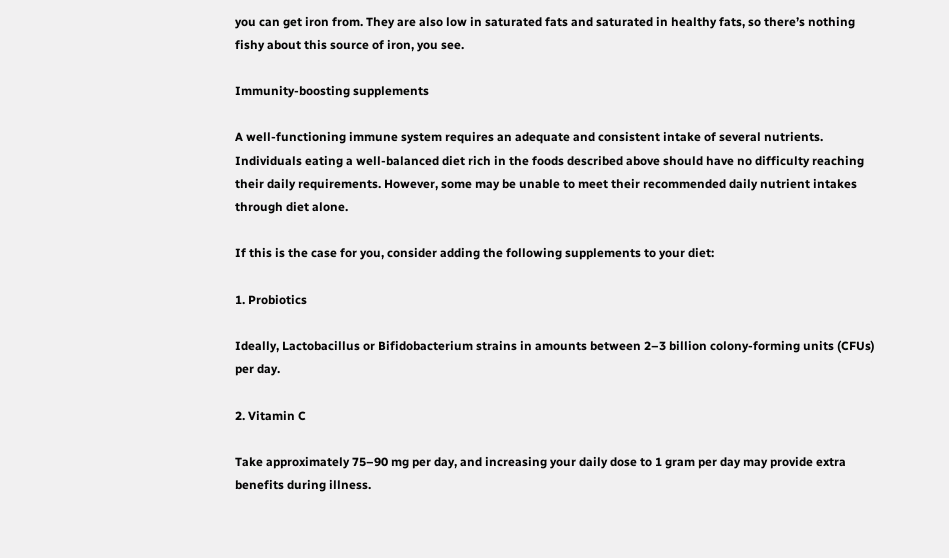you can get iron from. They are also low in saturated fats and saturated in healthy fats, so there’s nothing fishy about this source of iron, you see.

Immunity-boosting supplements

A well-functioning immune system requires an adequate and consistent intake of several nutrients. Individuals eating a well-balanced diet rich in the foods described above should have no difficulty reaching their daily requirements. However, some may be unable to meet their recommended daily nutrient intakes through diet alone.

If this is the case for you, consider adding the following supplements to your diet:

1. Probiotics

Ideally, Lactobacillus or Bifidobacterium strains in amounts between 2–3 billion colony-forming units (CFUs) per day.

2. Vitamin C

Take approximately 75–90 mg per day, and increasing your daily dose to 1 gram per day may provide extra benefits during illness.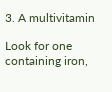3. A multivitamin

Look for one containing iron,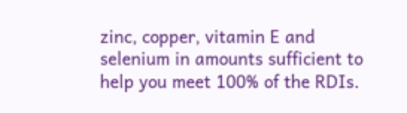zinc, copper, vitamin E and selenium in amounts sufficient to help you meet 100% of the RDIs.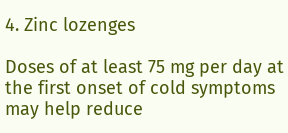4. Zinc lozenges

Doses of at least 75 mg per day at the first onset of cold symptoms may help reduce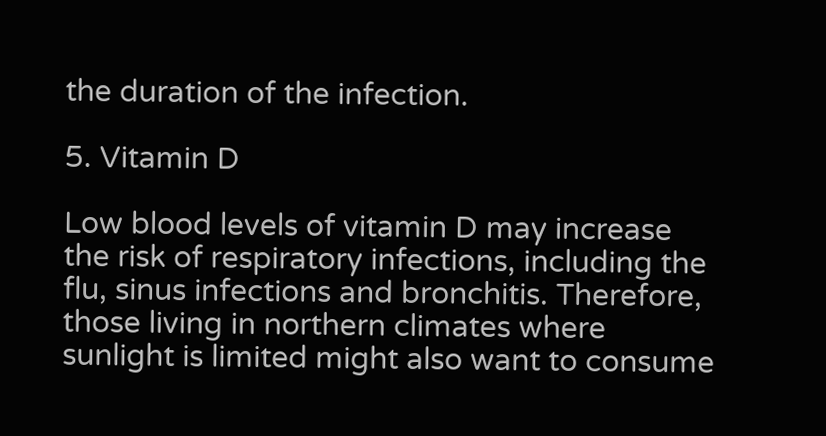the duration of the infection.

5. Vitamin D

Low blood levels of vitamin D may increase the risk of respiratory infections, including the flu, sinus infections and bronchitis. Therefore, those living in northern climates where sunlight is limited might also want to consume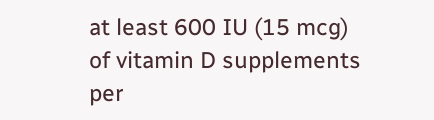at least 600 IU (15 mcg) of vitamin D supplements per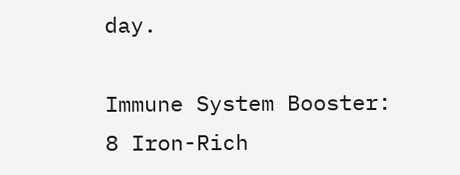day.

Immune System Booster: 8 Iron-Rich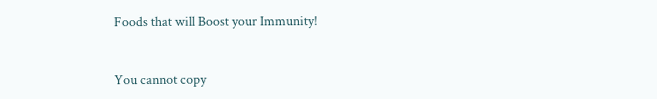Foods that will Boost your Immunity!


You cannot copy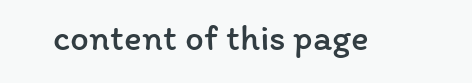content of this page